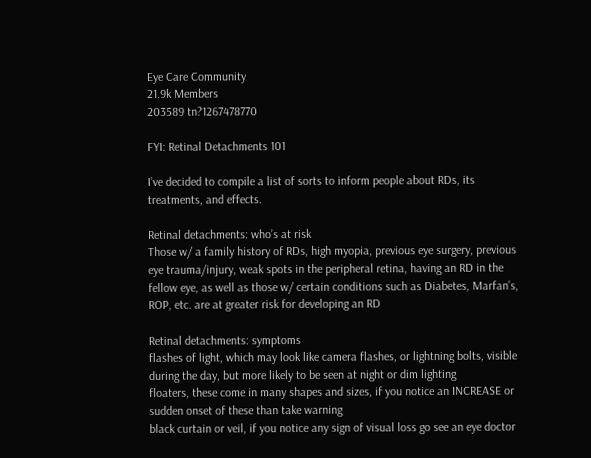Eye Care Community
21.9k Members
203589 tn?1267478770

FYI: Retinal Detachments 101

I’ve decided to compile a list of sorts to inform people about RDs, its treatments, and effects.

Retinal detachments: who’s at risk
Those w/ a family history of RDs, high myopia, previous eye surgery, previous eye trauma/injury, weak spots in the peripheral retina, having an RD in the fellow eye, as well as those w/ certain conditions such as Diabetes, Marfan’s, ROP, etc. are at greater risk for developing an RD

Retinal detachments: symptoms
flashes of light, which may look like camera flashes, or lightning bolts, visible during the day, but more likely to be seen at night or dim lighting
floaters, these come in many shapes and sizes, if you notice an INCREASE or sudden onset of these than take warning
black curtain or veil, if you notice any sign of visual loss go see an eye doctor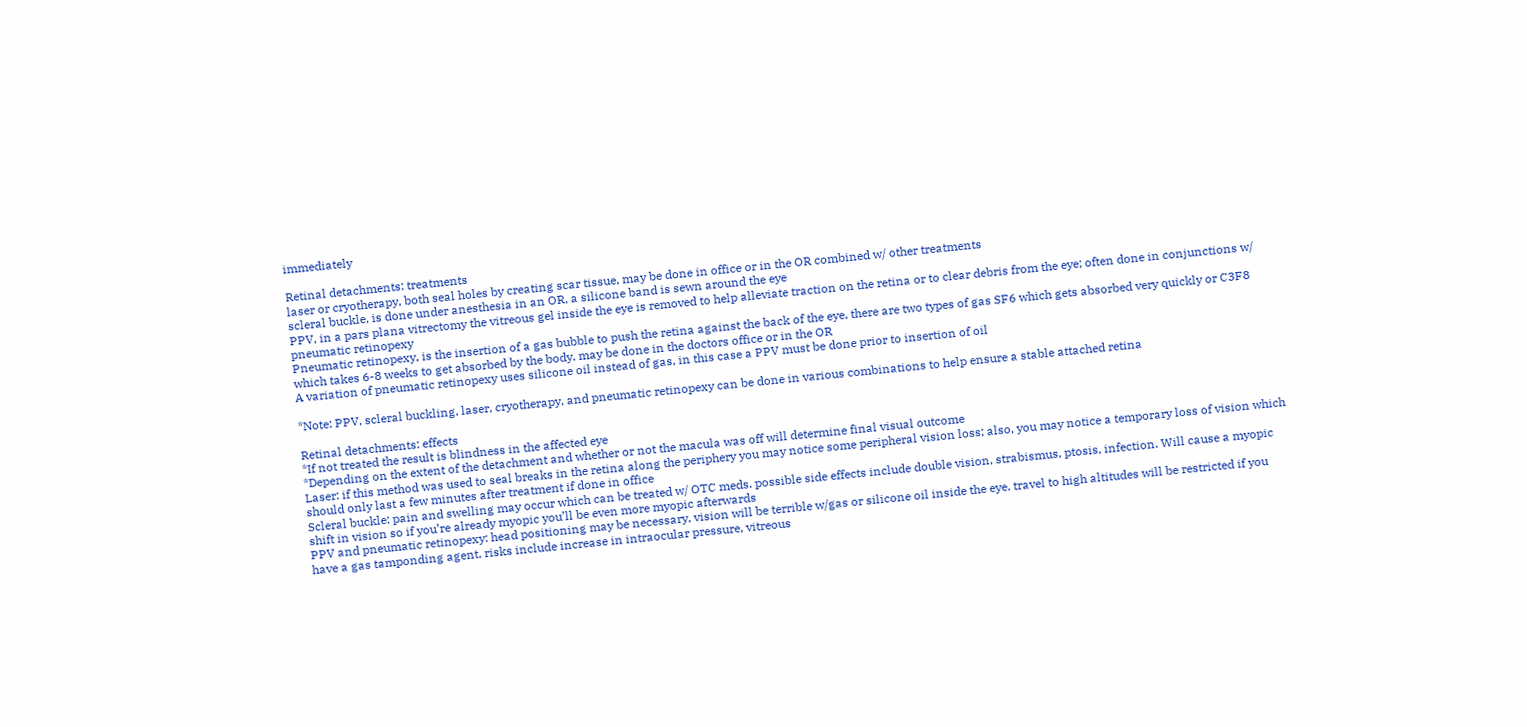immediately

Retinal detachments: treatments
laser or cryotherapy, both seal holes by creating scar tissue, may be done in office or in the OR combined w/ other treatments
scleral buckle, is done under anesthesia in an OR, a silicone band is sewn around the eye
PPV, in a pars plana vitrectomy the vitreous gel inside the eye is removed to help alleviate traction on the retina or to clear debris from the eye; often done in conjunctions w/ pneumatic retinopexy
Pneumatic retinopexy, is the insertion of a gas bubble to push the retina against the back of the eye, there are two types of gas SF6 which gets absorbed very quickly or C3F8 which takes 6-8 weeks to get absorbed by the body. may be done in the doctors office or in the OR
A variation of pneumatic retinopexy uses silicone oil instead of gas, in this case a PPV must be done prior to insertion of oil

*Note: PPV, scleral buckling, laser, cryotherapy, and pneumatic retinopexy can be done in various combinations to help ensure a stable attached retina

Retinal detachments: effects
*If not treated the result is blindness in the affected eye
*Depending on the extent of the detachment and whether or not the macula was off will determine final visual outcome
Laser: if this method was used to seal breaks in the retina along the periphery you may notice some peripheral vision loss; also, you may notice a temporary loss of vision which should only last a few minutes after treatment if done in office
Scleral buckle: pain and swelling may occur which can be treated w/ OTC meds. possible side effects include double vision, strabismus, ptosis, infection. Will cause a myopic shift in vision so if you’re already myopic you’ll be even more myopic afterwards
PPV and pneumatic retinopexy: head positioning may be necessary, vision will be terrible w/gas or silicone oil inside the eye. travel to high altitudes will be restricted if you have a gas tamponding agent, risks include increase in intraocular pressure, vitreous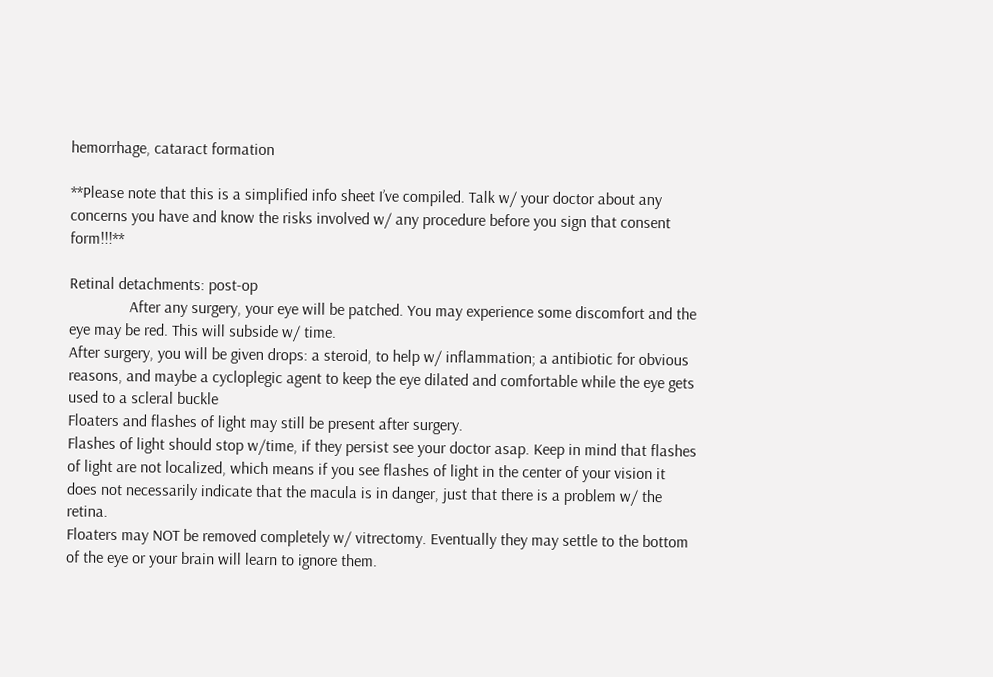hemorrhage, cataract formation

**Please note that this is a simplified info sheet I’ve compiled. Talk w/ your doctor about any concerns you have and know the risks involved w/ any procedure before you sign that consent form!!!**

Retinal detachments: post-op
               After any surgery, your eye will be patched. You may experience some discomfort and the eye may be red. This will subside w/ time.
After surgery, you will be given drops: a steroid, to help w/ inflammation; a antibiotic for obvious reasons, and maybe a cycloplegic agent to keep the eye dilated and comfortable while the eye gets used to a scleral buckle
Floaters and flashes of light may still be present after surgery.
Flashes of light should stop w/time, if they persist see your doctor asap. Keep in mind that flashes of light are not localized, which means if you see flashes of light in the center of your vision it does not necessarily indicate that the macula is in danger, just that there is a problem w/ the retina.
Floaters may NOT be removed completely w/ vitrectomy. Eventually they may settle to the bottom of the eye or your brain will learn to ignore them.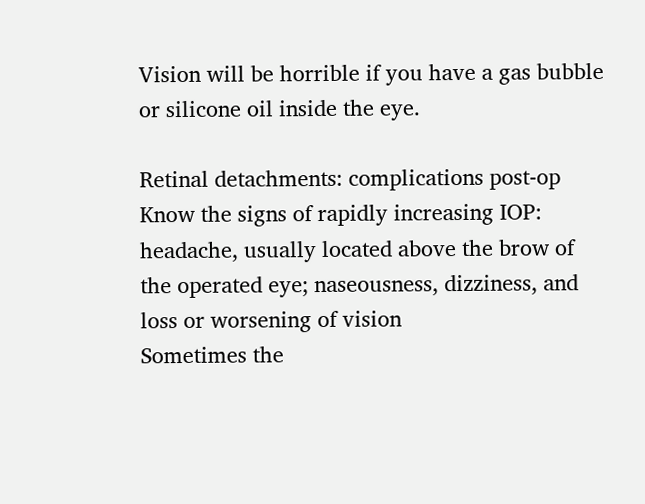Vision will be horrible if you have a gas bubble or silicone oil inside the eye.

Retinal detachments: complications post-op
Know the signs of rapidly increasing IOP: headache, usually located above the brow of the operated eye; naseousness, dizziness, and loss or worsening of vision
Sometimes the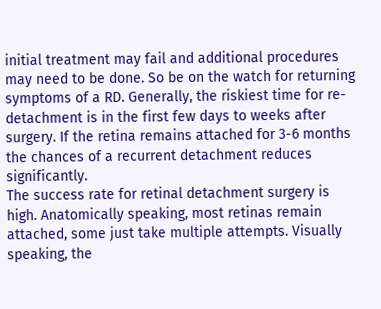initial treatment may fail and additional procedures may need to be done. So be on the watch for returning symptoms of a RD. Generally, the riskiest time for re-detachment is in the first few days to weeks after surgery. If the retina remains attached for 3-6 months the chances of a recurrent detachment reduces significantly.
The success rate for retinal detachment surgery is high. Anatomically speaking, most retinas remain attached, some just take multiple attempts. Visually speaking, the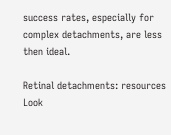success rates, especially for complex detachments, are less then ideal.

Retinal detachments: resources
Look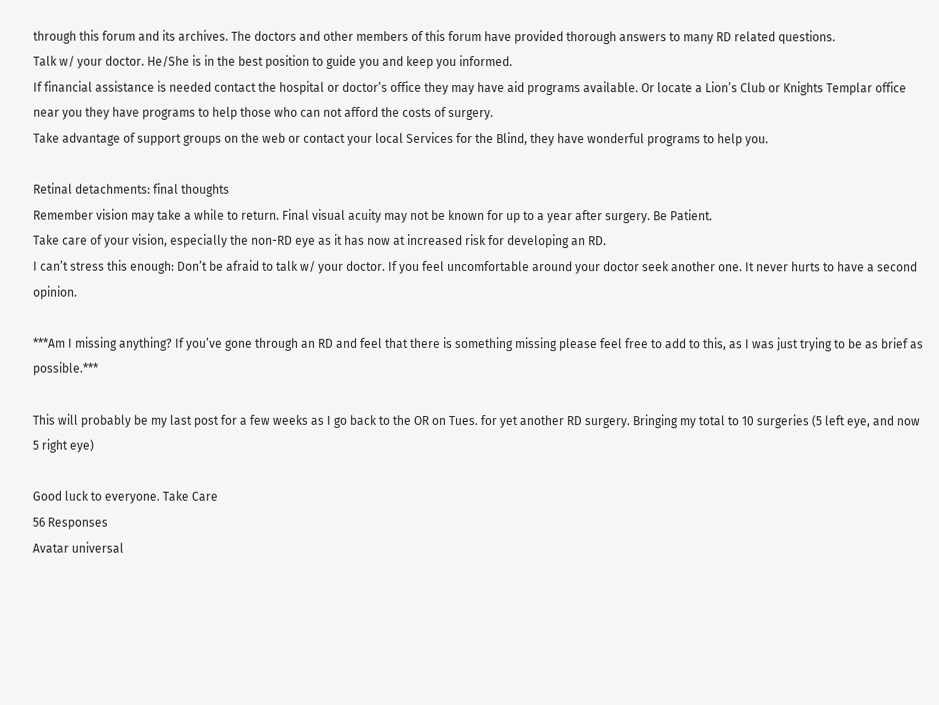through this forum and its archives. The doctors and other members of this forum have provided thorough answers to many RD related questions.
Talk w/ your doctor. He/She is in the best position to guide you and keep you informed.
If financial assistance is needed contact the hospital or doctor’s office they may have aid programs available. Or locate a Lion’s Club or Knights Templar office near you they have programs to help those who can not afford the costs of surgery.
Take advantage of support groups on the web or contact your local Services for the Blind, they have wonderful programs to help you.

Retinal detachments: final thoughts
Remember vision may take a while to return. Final visual acuity may not be known for up to a year after surgery. Be Patient.
Take care of your vision, especially the non-RD eye as it has now at increased risk for developing an RD.
I can’t stress this enough: Don’t be afraid to talk w/ your doctor. If you feel uncomfortable around your doctor seek another one. It never hurts to have a second opinion.

***Am I missing anything? If you’ve gone through an RD and feel that there is something missing please feel free to add to this, as I was just trying to be as brief as possible.***

This will probably be my last post for a few weeks as I go back to the OR on Tues. for yet another RD surgery. Bringing my total to 10 surgeries (5 left eye, and now 5 right eye)

Good luck to everyone. Take Care
56 Responses
Avatar universal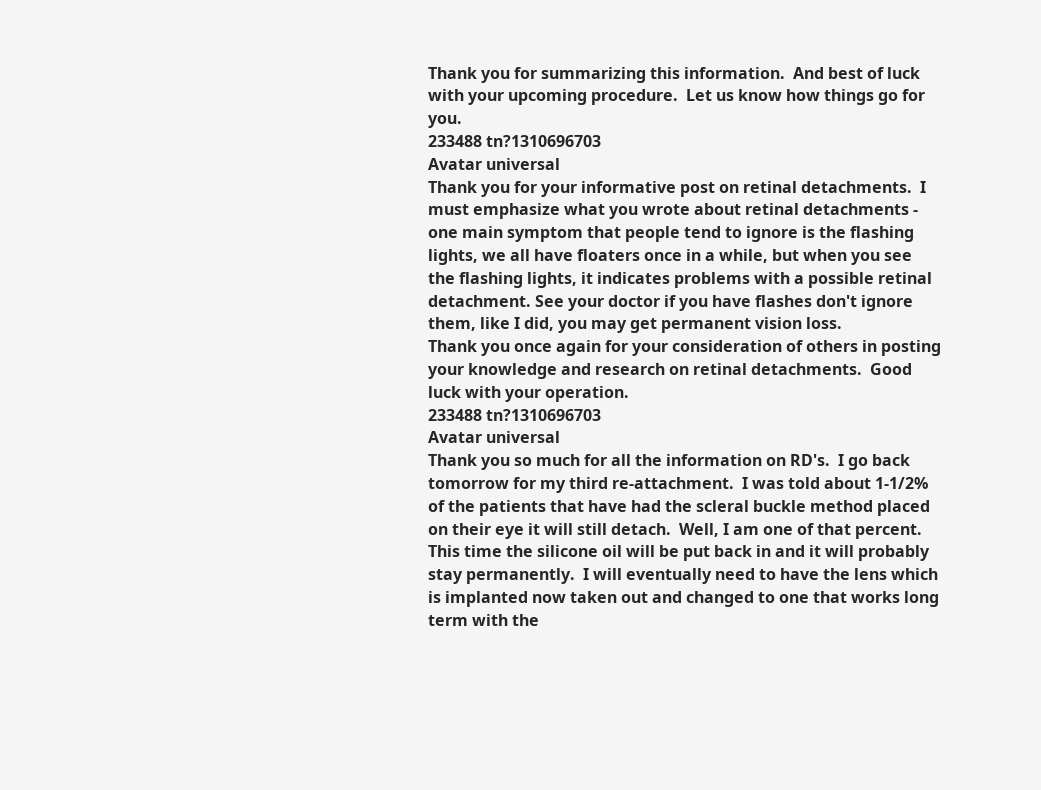Thank you for summarizing this information.  And best of luck with your upcoming procedure.  Let us know how things go for you.
233488 tn?1310696703
Avatar universal
Thank you for your informative post on retinal detachments.  I must emphasize what you wrote about retinal detachments - one main symptom that people tend to ignore is the flashing lights, we all have floaters once in a while, but when you see the flashing lights, it indicates problems with a possible retinal detachment. See your doctor if you have flashes don't ignore them, like I did, you may get permanent vision loss.
Thank you once again for your consideration of others in posting your knowledge and research on retinal detachments.  Good luck with your operation.
233488 tn?1310696703
Avatar universal
Thank you so much for all the information on RD's.  I go back tomorrow for my third re-attachment.  I was told about 1-1/2% of the patients that have had the scleral buckle method placed on their eye it will still detach.  Well, I am one of that percent.  This time the silicone oil will be put back in and it will probably stay permanently.  I will eventually need to have the lens which is implanted now taken out and changed to one that works long term with the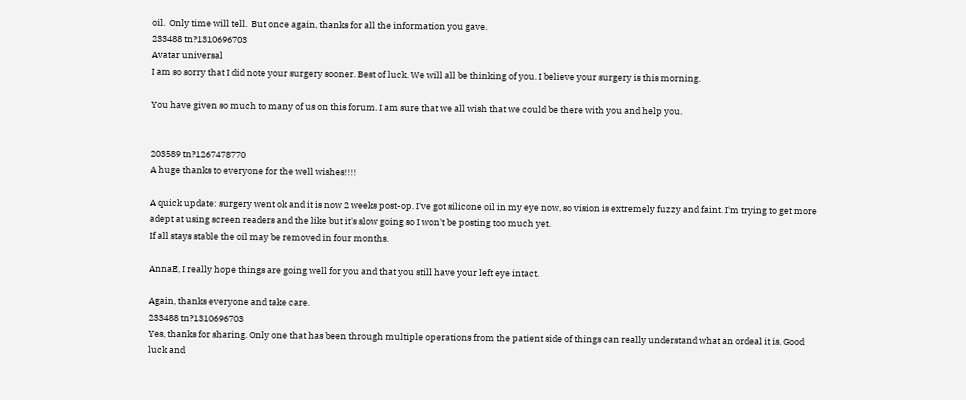oil.  Only time will tell.  But once again, thanks for all the information you gave.
233488 tn?1310696703
Avatar universal
I am so sorry that I did note your surgery sooner. Best of luck. We will all be thinking of you. I believe your surgery is this morning.

You have given so much to many of us on this forum. I am sure that we all wish that we could be there with you and help you.


203589 tn?1267478770
A huge thanks to everyone for the well wishes!!!!

A quick update: surgery went ok and it is now 2 weeks post-op. I've got silicone oil in my eye now, so vision is extremely fuzzy and faint. I'm trying to get more adept at using screen readers and the like but it's slow going so I won't be posting too much yet.
If all stays stable the oil may be removed in four months.

AnnaE, I really hope things are going well for you and that you still have your left eye intact.

Again, thanks everyone and take care.
233488 tn?1310696703
Yes, thanks for sharing. Only one that has been through multiple operations from the patient side of things can really understand what an ordeal it is. Good luck and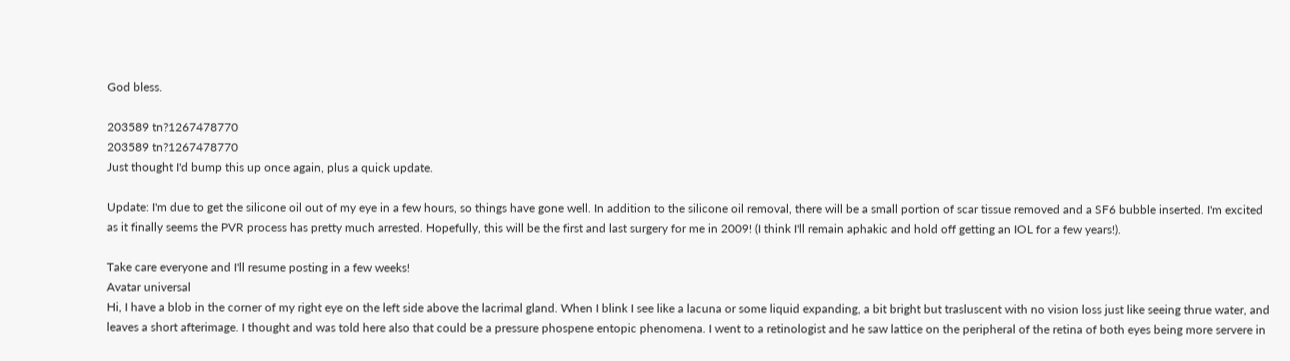God bless.

203589 tn?1267478770
203589 tn?1267478770
Just thought I'd bump this up once again, plus a quick update.

Update: I'm due to get the silicone oil out of my eye in a few hours, so things have gone well. In addition to the silicone oil removal, there will be a small portion of scar tissue removed and a SF6 bubble inserted. I'm excited as it finally seems the PVR process has pretty much arrested. Hopefully, this will be the first and last surgery for me in 2009! (I think I'll remain aphakic and hold off getting an IOL for a few years!).

Take care everyone and I'll resume posting in a few weeks!
Avatar universal
Hi, I have a blob in the corner of my right eye on the left side above the lacrimal gland. When I blink I see like a lacuna or some liquid expanding, a bit bright but trasluscent with no vision loss just like seeing thrue water, and leaves a short afterimage. I thought and was told here also that could be a pressure phospene entopic phenomena. I went to a retinologist and he saw lattice on the peripheral of the retina of both eyes being more servere in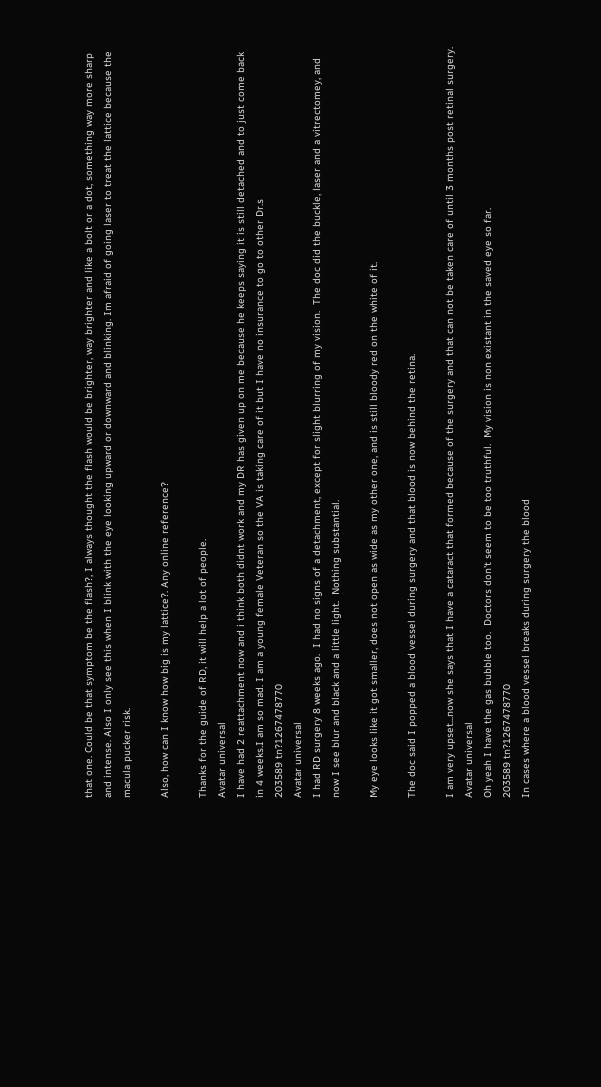that one. Could be that symptom be the flash?, I always thought the flash would be brighter, way brighter and like a bolt or a dot, something way more sharp and intense. Also I only see this when I blink with the eye looking upward or downward and blinking. Im afraid of going laser to treat the lattice because the macula pucker risk.

Also, how can I know how big is my lattice?. Any online reference?

Thanks for the guide of RD, it will help a lot of people.
Avatar universal
I have had 2 reattachment now and i think both didnt work and my DR has given up on me because he keeps saying it is still detached and to just come back in 4 weeks.I am so mad. I am a young female Veteran so the VA is taking care of it but I have no insurance to go to other Dr.s
203589 tn?1267478770
Avatar universal
I had RD surgery 8 weeks ago.  I had no signs of a detachment, except for slight blurring of my vision.  The doc did the buckle, laser and a vitrectomey, and now I see blur and black and a little light.  Nothing substantial.

My eye looks like it got smaller, does not open as wide as my other one, and is still bloody red on the white of it.

The doc said I popped a blood vessel during surgery and that blood is now behind the retina.

I am very upset...now she says that I have a cataract that formed because of the surgery and that can not be taken care of until 3 months post retinal surgery.
Avatar universal
Oh yeah I have the gas bubble too.  Doctors don't seem to be too truthful.  My vision is non existant in the saved eye so far.
203589 tn?1267478770
In cases where a blood vessel breaks during surgery the blood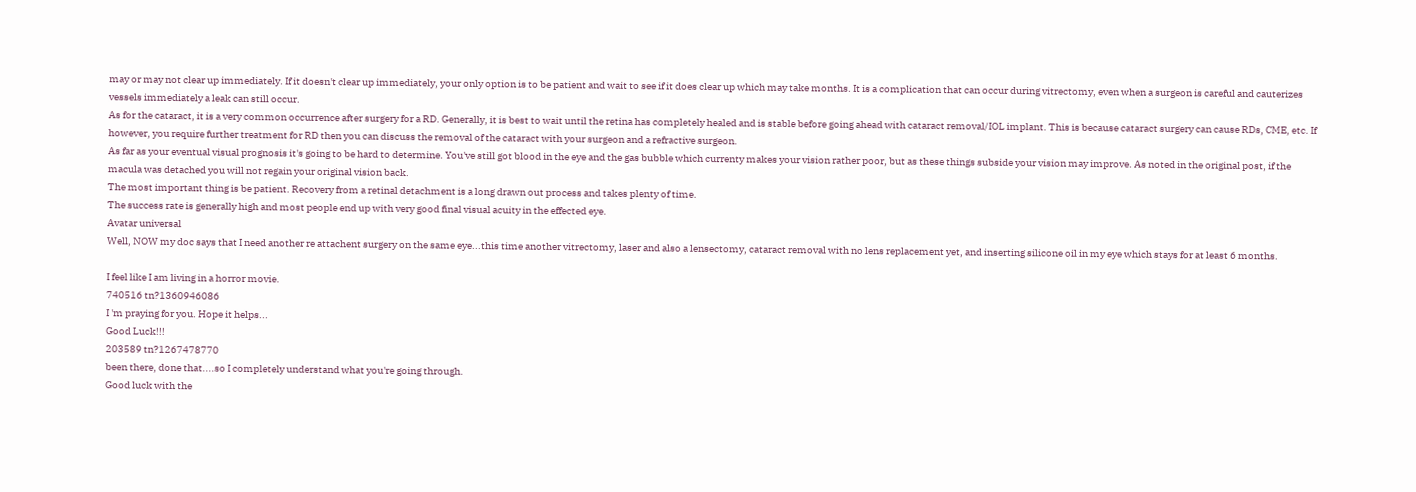may or may not clear up immediately. If it doesn't clear up immediately, your only option is to be patient and wait to see if it does clear up which may take months. It is a complication that can occur during vitrectomy, even when a surgeon is careful and cauterizes vessels immediately a leak can still occur.
As for the cataract, it is a very common occurrence after surgery for a RD. Generally, it is best to wait until the retina has completely healed and is stable before going ahead with cataract removal/IOL implant. This is because cataract surgery can cause RDs, CME, etc. If however, you require further treatment for RD then you can discuss the removal of the cataract with your surgeon and a refractive surgeon.
As far as your eventual visual prognosis it's going to be hard to determine. You've still got blood in the eye and the gas bubble which currenty makes your vision rather poor, but as these things subside your vision may improve. As noted in the original post, if the macula was detached you will not regain your original vision back.
The most important thing is be patient. Recovery from a retinal detachment is a long drawn out process and takes plenty of time.
The success rate is generally high and most people end up with very good final visual acuity in the effected eye.
Avatar universal
Well, NOW my doc says that I need another re attachent surgery on the same eye...this time another vitrectomy, laser and also a lensectomy, cataract removal with no lens replacement yet, and inserting silicone oil in my eye which stays for at least 6 months.

I feel like I am living in a horror movie.
740516 tn?1360946086
I 'm praying for you. Hope it helps...
Good Luck!!!
203589 tn?1267478770
been there, done that....so I completely understand what you're going through.
Good luck with the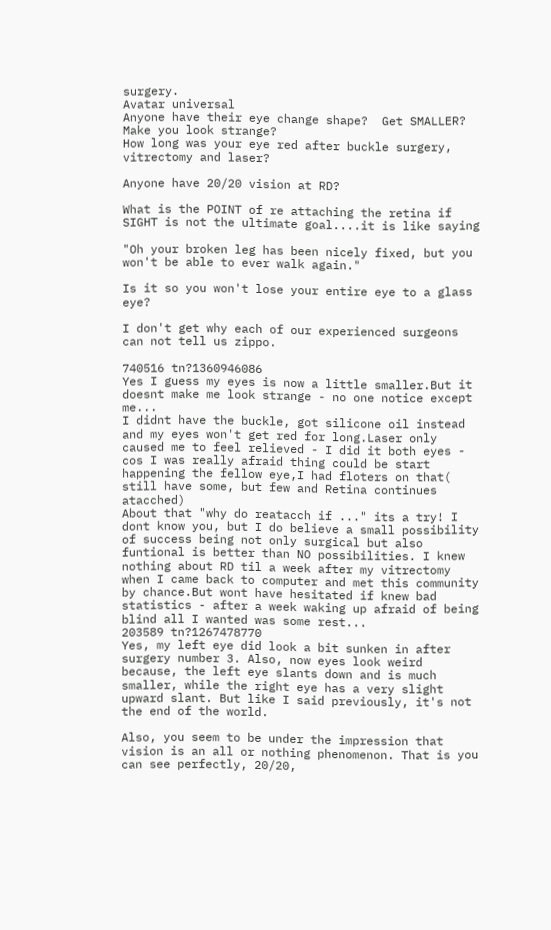surgery.
Avatar universal
Anyone have their eye change shape?  Get SMALLER?  Make you look strange?
How long was your eye red after buckle surgery, vitrectomy and laser?

Anyone have 20/20 vision at RD?

What is the POINT of re attaching the retina if SIGHT is not the ultimate goal....it is like saying

"Oh your broken leg has been nicely fixed, but you won't be able to ever walk again."

Is it so you won't lose your entire eye to a glass eye?

I don't get why each of our experienced surgeons can not tell us zippo.

740516 tn?1360946086
Yes I guess my eyes is now a little smaller.But it doesnt make me look strange - no one notice except me...
I didnt have the buckle, got silicone oil instead and my eyes won't get red for long.Laser only caused me to feel relieved - I did it both eyes - cos I was really afraid thing could be start happening the fellow eye,I had floters on that( still have some, but few and Retina continues atacched)
About that "why do reatacch if ..." its a try! I dont know you, but I do believe a small possibility of success being not only surgical but also funtional is better than NO possibilities. I knew nothing about RD til a week after my vitrectomy when I came back to computer and met this community by chance.But wont have hesitated if knew bad statistics - after a week waking up afraid of being blind all I wanted was some rest...
203589 tn?1267478770
Yes, my left eye did look a bit sunken in after surgery number 3. Also, now eyes look weird because, the left eye slants down and is much smaller, while the right eye has a very slight upward slant. But like I said previously, it's not the end of the world.

Also, you seem to be under the impression that vision is an all or nothing phenomenon. That is you can see perfectly, 20/20,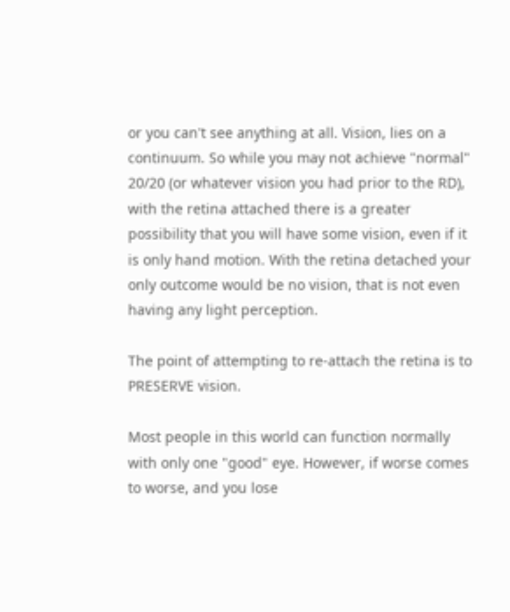or you can't see anything at all. Vision, lies on a continuum. So while you may not achieve "normal" 20/20 (or whatever vision you had prior to the RD), with the retina attached there is a greater possibility that you will have some vision, even if it is only hand motion. With the retina detached your only outcome would be no vision, that is not even having any light perception.

The point of attempting to re-attach the retina is to PRESERVE vision.

Most people in this world can function normally with only one "good" eye. However, if worse comes to worse, and you lose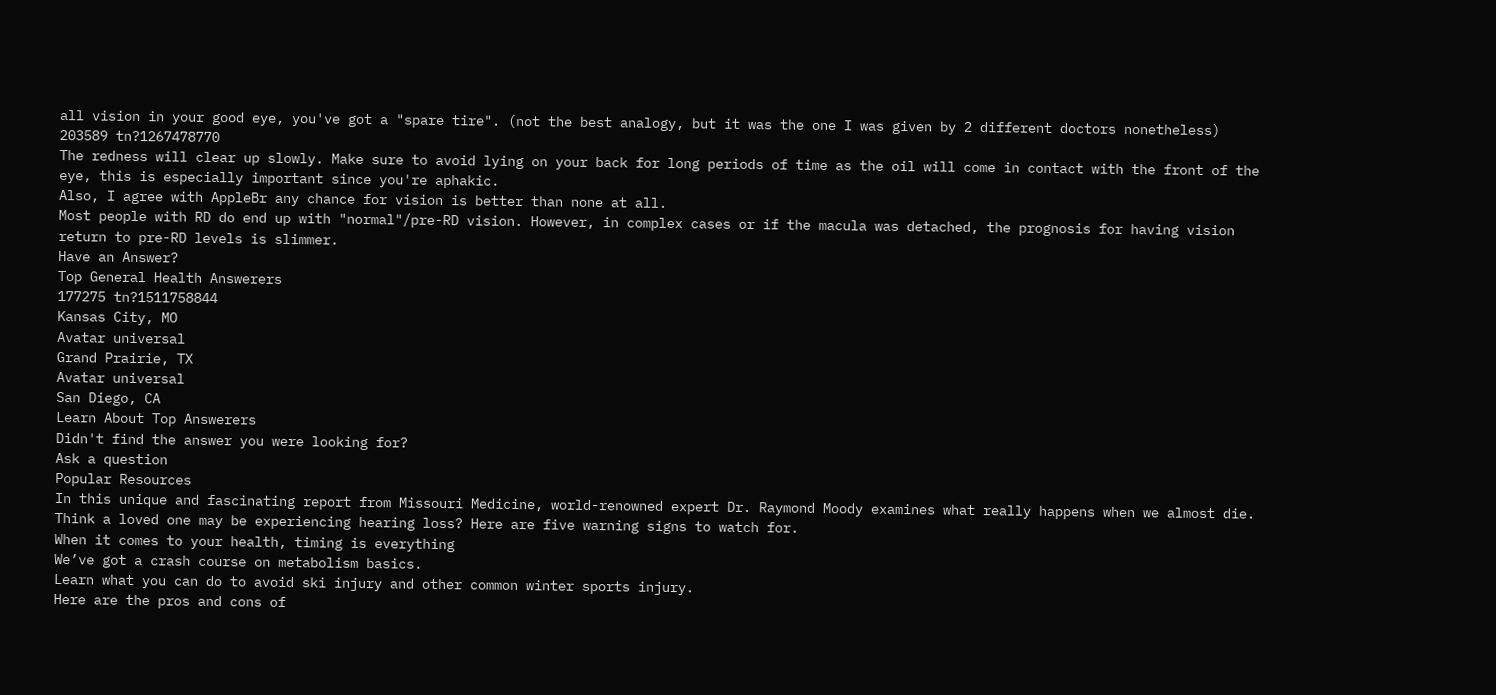all vision in your good eye, you've got a "spare tire". (not the best analogy, but it was the one I was given by 2 different doctors nonetheless)
203589 tn?1267478770
The redness will clear up slowly. Make sure to avoid lying on your back for long periods of time as the oil will come in contact with the front of the eye, this is especially important since you're aphakic.
Also, I agree with AppleBr any chance for vision is better than none at all.
Most people with RD do end up with "normal"/pre-RD vision. However, in complex cases or if the macula was detached, the prognosis for having vision return to pre-RD levels is slimmer.
Have an Answer?
Top General Health Answerers
177275 tn?1511758844
Kansas City, MO
Avatar universal
Grand Prairie, TX
Avatar universal
San Diego, CA
Learn About Top Answerers
Didn't find the answer you were looking for?
Ask a question
Popular Resources
In this unique and fascinating report from Missouri Medicine, world-renowned expert Dr. Raymond Moody examines what really happens when we almost die.
Think a loved one may be experiencing hearing loss? Here are five warning signs to watch for.
When it comes to your health, timing is everything
We’ve got a crash course on metabolism basics.
Learn what you can do to avoid ski injury and other common winter sports injury.
Here are the pros and cons of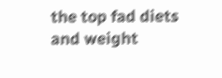the top fad diets and weight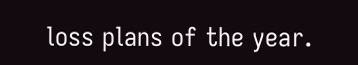loss plans of the year.